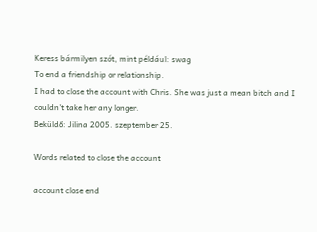Keress bármilyen szót, mint például: swag
To end a friendship or relationship.
I had to close the account with Chris. She was just a mean bitch and I couldn't take her any longer.
Beküldő: Jilina 2005. szeptember 25.

Words related to close the account

account close end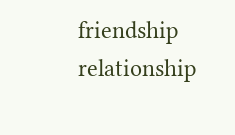friendship relationship